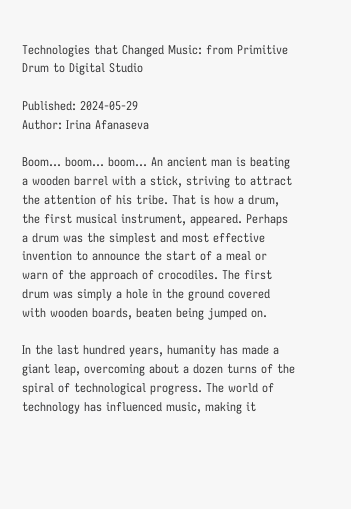Technologies that Changed Music: from Primitive Drum to Digital Studio

Published: 2024-05-29
Author: Irina Afanaseva

Boom… boom… boom… An ancient man is beating a wooden barrel with a stick, striving to attract the attention of his tribe. That is how a drum, the first musical instrument, appeared. Perhaps a drum was the simplest and most effective invention to announce the start of a meal or warn of the approach of crocodiles. The first drum was simply a hole in the ground covered with wooden boards, beaten being jumped on.

In the last hundred years, humanity has made a giant leap, overcoming about a dozen turns of the spiral of technological progress. The world of technology has influenced music, making it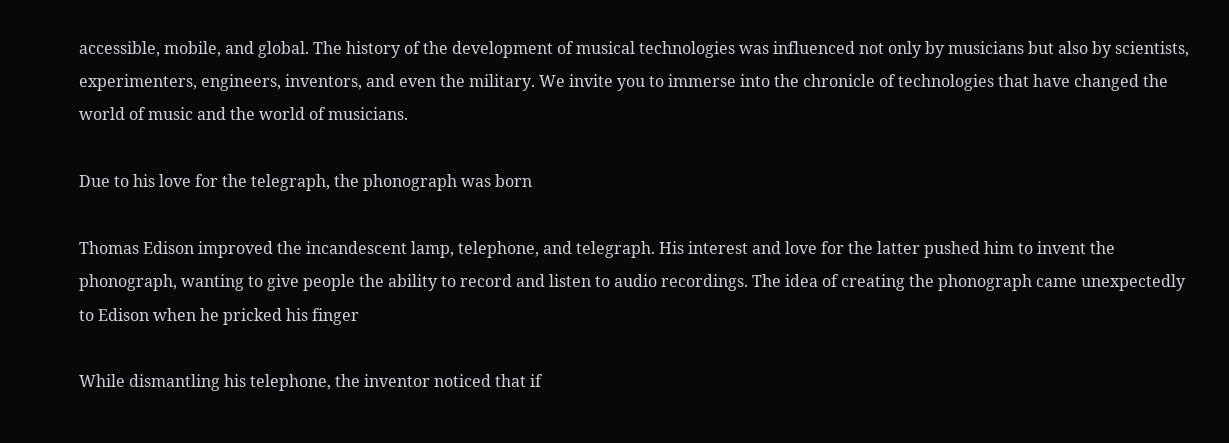accessible, mobile, and global. The history of the development of musical technologies was influenced not only by musicians but also by scientists, experimenters, engineers, inventors, and even the military. We invite you to immerse into the chronicle of technologies that have changed the world of music and the world of musicians.

Due to his love for the telegraph, the phonograph was born

Thomas Edison improved the incandescent lamp, telephone, and telegraph. His interest and love for the latter pushed him to invent the phonograph, wanting to give people the ability to record and listen to audio recordings. The idea of creating the phonograph came unexpectedly to Edison when he pricked his finger

While dismantling his telephone, the inventor noticed that if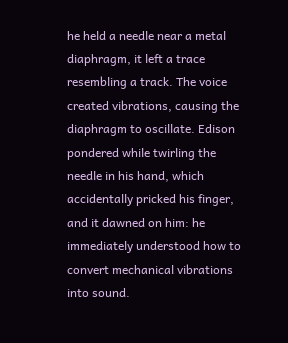he held a needle near a metal diaphragm, it left a trace resembling a track. The voice created vibrations, causing the diaphragm to oscillate. Edison pondered while twirling the needle in his hand, which accidentally pricked his finger, and it dawned on him: he immediately understood how to convert mechanical vibrations into sound.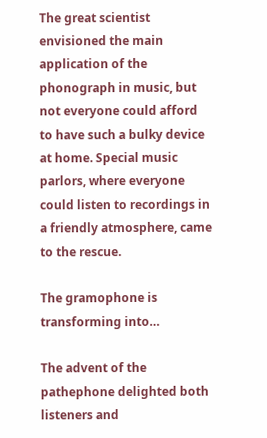The great scientist envisioned the main application of the phonograph in music, but not everyone could afford to have such a bulky device at home. Special music parlors, where everyone could listen to recordings in a friendly atmosphere, came to the rescue.

The gramophone is transforming into…

The advent of the pathephone delighted both listeners and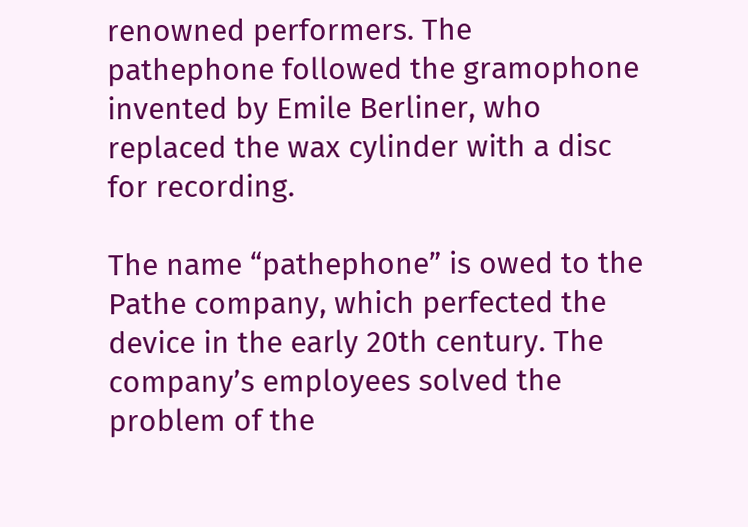renowned performers. The pathephone followed the gramophone invented by Emile Berliner, who replaced the wax cylinder with a disc for recording.

The name “pathephone” is owed to the Pathe company, which perfected the device in the early 20th century. The company’s employees solved the problem of the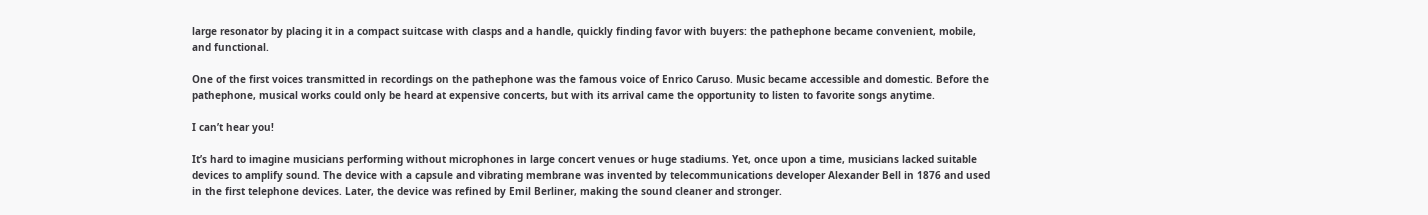large resonator by placing it in a compact suitcase with clasps and a handle, quickly finding favor with buyers: the pathephone became convenient, mobile, and functional.

One of the first voices transmitted in recordings on the pathephone was the famous voice of Enrico Caruso. Music became accessible and domestic. Before the pathephone, musical works could only be heard at expensive concerts, but with its arrival came the opportunity to listen to favorite songs anytime.

I can’t hear you!

It’s hard to imagine musicians performing without microphones in large concert venues or huge stadiums. Yet, once upon a time, musicians lacked suitable devices to amplify sound. The device with a capsule and vibrating membrane was invented by telecommunications developer Alexander Bell in 1876 and used in the first telephone devices. Later, the device was refined by Emil Berliner, making the sound cleaner and stronger.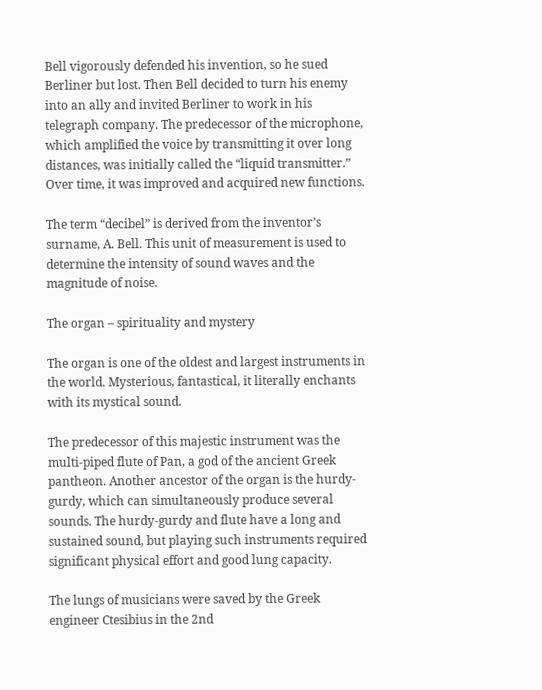Bell vigorously defended his invention, so he sued Berliner but lost. Then Bell decided to turn his enemy into an ally and invited Berliner to work in his telegraph company. The predecessor of the microphone, which amplified the voice by transmitting it over long distances, was initially called the “liquid transmitter.” Over time, it was improved and acquired new functions.

The term “decibel” is derived from the inventor’s surname, A. Bell. This unit of measurement is used to determine the intensity of sound waves and the magnitude of noise.

The organ – spirituality and mystery

The organ is one of the oldest and largest instruments in the world. Mysterious, fantastical, it literally enchants with its mystical sound.

The predecessor of this majestic instrument was the multi-piped flute of Pan, a god of the ancient Greek pantheon. Another ancestor of the organ is the hurdy-gurdy, which can simultaneously produce several sounds. The hurdy-gurdy and flute have a long and sustained sound, but playing such instruments required significant physical effort and good lung capacity.

The lungs of musicians were saved by the Greek engineer Ctesibius in the 2nd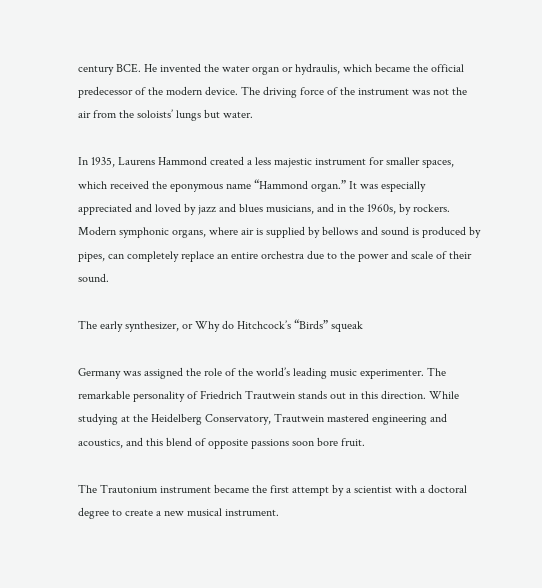century BCE. He invented the water organ or hydraulis, which became the official predecessor of the modern device. The driving force of the instrument was not the air from the soloists’ lungs but water.

In 1935, Laurens Hammond created a less majestic instrument for smaller spaces, which received the eponymous name “Hammond organ.” It was especially appreciated and loved by jazz and blues musicians, and in the 1960s, by rockers. Modern symphonic organs, where air is supplied by bellows and sound is produced by pipes, can completely replace an entire orchestra due to the power and scale of their sound.

The early synthesizer, or Why do Hitchcock’s “Birds” squeak

Germany was assigned the role of the world’s leading music experimenter. The remarkable personality of Friedrich Trautwein stands out in this direction. While studying at the Heidelberg Conservatory, Trautwein mastered engineering and acoustics, and this blend of opposite passions soon bore fruit.

The Trautonium instrument became the first attempt by a scientist with a doctoral degree to create a new musical instrument.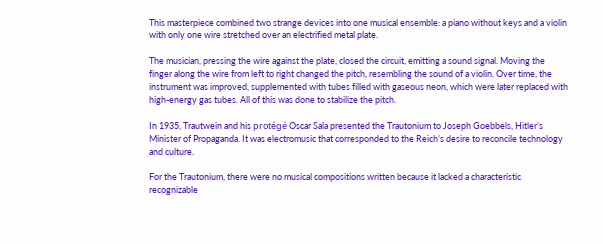This masterpiece combined two strange devices into one musical ensemble: a piano without keys and a violin with only one wire stretched over an electrified metal plate.

The musician, pressing the wire against the plate, closed the circuit, emitting a sound signal. Moving the finger along the wire from left to right changed the pitch, resembling the sound of a violin. Over time, the instrument was improved, supplemented with tubes filled with gaseous neon, which were later replaced with high-energy gas tubes. All of this was done to stabilize the pitch.

In 1935, Trautwein and his protégé Oscar Sala presented the Trautonium to Joseph Goebbels, Hitler’s Minister of Propaganda. It was electromusic that corresponded to the Reich’s desire to reconcile technology and culture.

For the Trautonium, there were no musical compositions written because it lacked a characteristic recognizable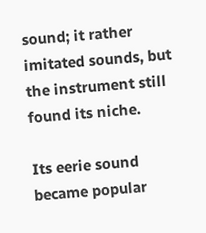sound; it rather imitated sounds, but the instrument still found its niche.

Its eerie sound became popular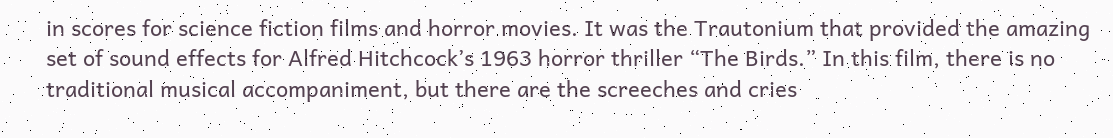in scores for science fiction films and horror movies. It was the Trautonium that provided the amazing set of sound effects for Alfred Hitchcock’s 1963 horror thriller “The Birds.” In this film, there is no traditional musical accompaniment, but there are the screeches and cries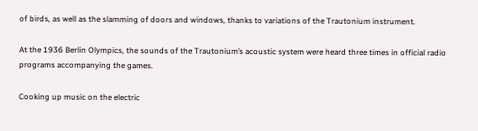of birds, as well as the slamming of doors and windows, thanks to variations of the Trautonium instrument.

At the 1936 Berlin Olympics, the sounds of the Trautonium’s acoustic system were heard three times in official radio programs accompanying the games.

Cooking up music on the electric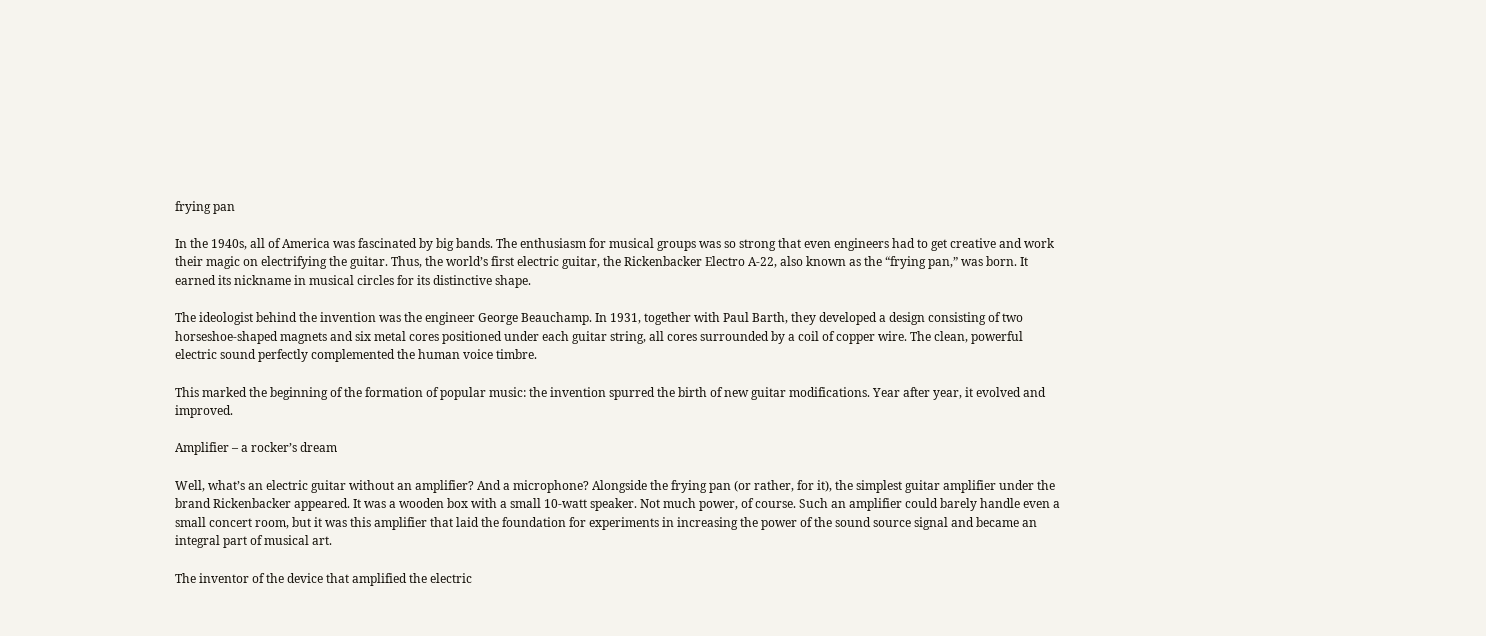frying pan

In the 1940s, all of America was fascinated by big bands. The enthusiasm for musical groups was so strong that even engineers had to get creative and work their magic on electrifying the guitar. Thus, the world’s first electric guitar, the Rickenbacker Electro A-22, also known as the “frying pan,” was born. It earned its nickname in musical circles for its distinctive shape.

The ideologist behind the invention was the engineer George Beauchamp. In 1931, together with Paul Barth, they developed a design consisting of two horseshoe-shaped magnets and six metal cores positioned under each guitar string, all cores surrounded by a coil of copper wire. The clean, powerful electric sound perfectly complemented the human voice timbre.

This marked the beginning of the formation of popular music: the invention spurred the birth of new guitar modifications. Year after year, it evolved and improved.

Amplifier – a rocker’s dream

Well, what’s an electric guitar without an amplifier? And a microphone? Alongside the frying pan (or rather, for it), the simplest guitar amplifier under the brand Rickenbacker appeared. It was a wooden box with a small 10-watt speaker. Not much power, of course. Such an amplifier could barely handle even a small concert room, but it was this amplifier that laid the foundation for experiments in increasing the power of the sound source signal and became an integral part of musical art.

The inventor of the device that amplified the electric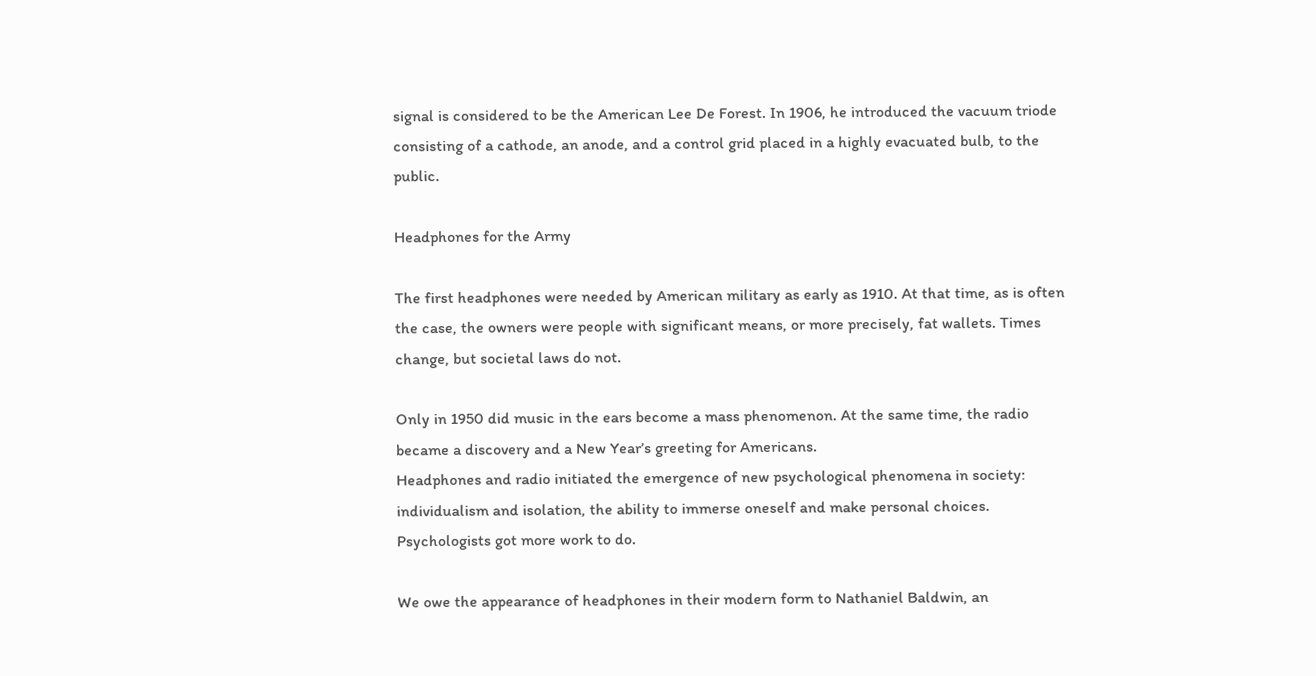signal is considered to be the American Lee De Forest. In 1906, he introduced the vacuum triode consisting of a cathode, an anode, and a control grid placed in a highly evacuated bulb, to the public.

Headphones for the Army

The first headphones were needed by American military as early as 1910. At that time, as is often the case, the owners were people with significant means, or more precisely, fat wallets. Times change, but societal laws do not.

Only in 1950 did music in the ears become a mass phenomenon. At the same time, the radio became a discovery and a New Year’s greeting for Americans.
Headphones and radio initiated the emergence of new psychological phenomena in society: individualism and isolation, the ability to immerse oneself and make personal choices. Psychologists got more work to do.

We owe the appearance of headphones in their modern form to Nathaniel Baldwin, an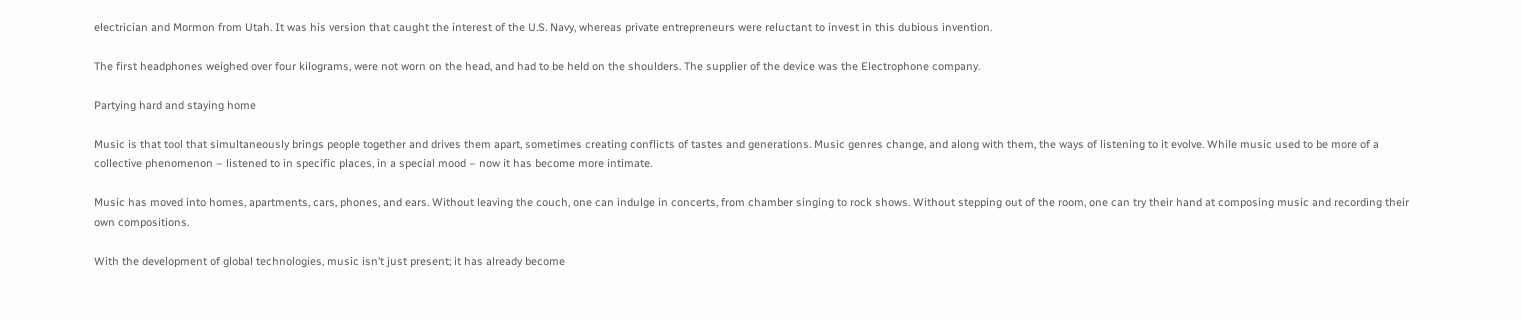electrician and Mormon from Utah. It was his version that caught the interest of the U.S. Navy, whereas private entrepreneurs were reluctant to invest in this dubious invention.

The first headphones weighed over four kilograms, were not worn on the head, and had to be held on the shoulders. The supplier of the device was the Electrophone company.

Partying hard and staying home

Music is that tool that simultaneously brings people together and drives them apart, sometimes creating conflicts of tastes and generations. Music genres change, and along with them, the ways of listening to it evolve. While music used to be more of a collective phenomenon – listened to in specific places, in a special mood – now it has become more intimate.

Music has moved into homes, apartments, cars, phones, and ears. Without leaving the couch, one can indulge in concerts, from chamber singing to rock shows. Without stepping out of the room, one can try their hand at composing music and recording their own compositions.

With the development of global technologies, music isn’t just present; it has already become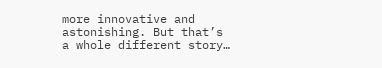more innovative and astonishing. But that’s a whole different story…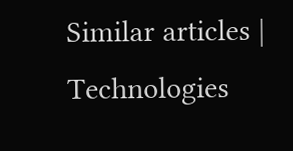Similar articles | Technologies